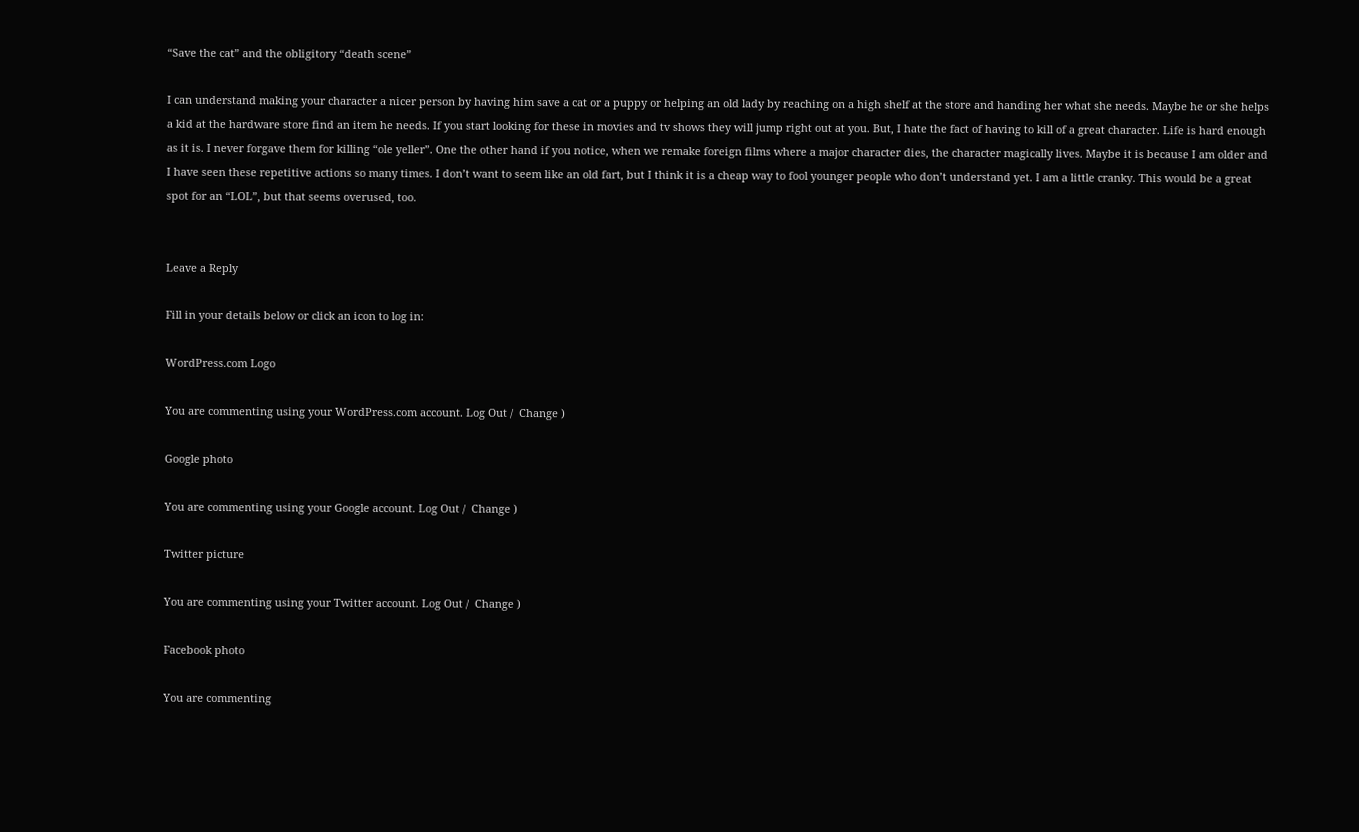“Save the cat” and the obligitory “death scene”

I can understand making your character a nicer person by having him save a cat or a puppy or helping an old lady by reaching on a high shelf at the store and handing her what she needs. Maybe he or she helps a kid at the hardware store find an item he needs. If you start looking for these in movies and tv shows they will jump right out at you. But, I hate the fact of having to kill of a great character. Life is hard enough as it is. I never forgave them for killing “ole yeller”. One the other hand if you notice, when we remake foreign films where a major character dies, the character magically lives. Maybe it is because I am older and I have seen these repetitive actions so many times. I don’t want to seem like an old fart, but I think it is a cheap way to fool younger people who don’t understand yet. I am a little cranky. This would be a great spot for an “LOL”, but that seems overused, too.


Leave a Reply

Fill in your details below or click an icon to log in:

WordPress.com Logo

You are commenting using your WordPress.com account. Log Out /  Change )

Google photo

You are commenting using your Google account. Log Out /  Change )

Twitter picture

You are commenting using your Twitter account. Log Out /  Change )

Facebook photo

You are commenting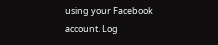using your Facebook account. Log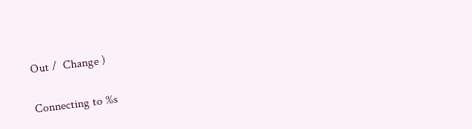Out /  Change )

Connecting to %s